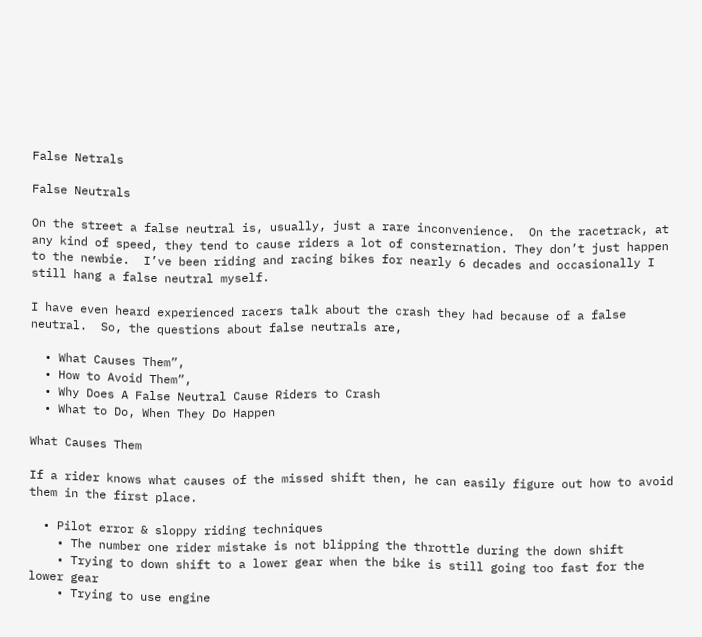False Netrals

False Neutrals

On the street a false neutral is, usually, just a rare inconvenience.  On the racetrack, at any kind of speed, they tend to cause riders a lot of consternation. They don’t just happen to the newbie.  I’ve been riding and racing bikes for nearly 6 decades and occasionally I still hang a false neutral myself.

I have even heard experienced racers talk about the crash they had because of a false neutral.  So, the questions about false neutrals are,

  • What Causes Them”,
  • How to Avoid Them”,
  • Why Does A False Neutral Cause Riders to Crash
  • What to Do, When They Do Happen

What Causes Them

If a rider knows what causes of the missed shift then, he can easily figure out how to avoid them in the first place.

  • Pilot error & sloppy riding techniques
    • The number one rider mistake is not blipping the throttle during the down shift
    • Trying to down shift to a lower gear when the bike is still going too fast for the lower gear
    • Trying to use engine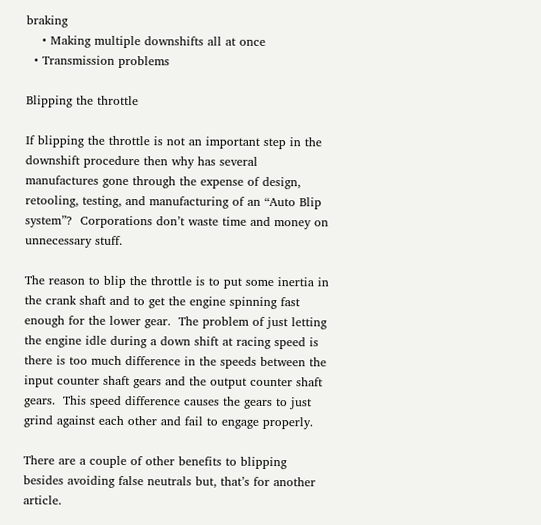braking
    • Making multiple downshifts all at once
  • Transmission problems

Blipping the throttle

If blipping the throttle is not an important step in the downshift procedure then why has several manufactures gone through the expense of design, retooling, testing, and manufacturing of an “Auto Blip system”?  Corporations don’t waste time and money on unnecessary stuff.

The reason to blip the throttle is to put some inertia in the crank shaft and to get the engine spinning fast enough for the lower gear.  The problem of just letting the engine idle during a down shift at racing speed is there is too much difference in the speeds between the input counter shaft gears and the output counter shaft gears.  This speed difference causes the gears to just grind against each other and fail to engage properly.

There are a couple of other benefits to blipping besides avoiding false neutrals but, that’s for another article.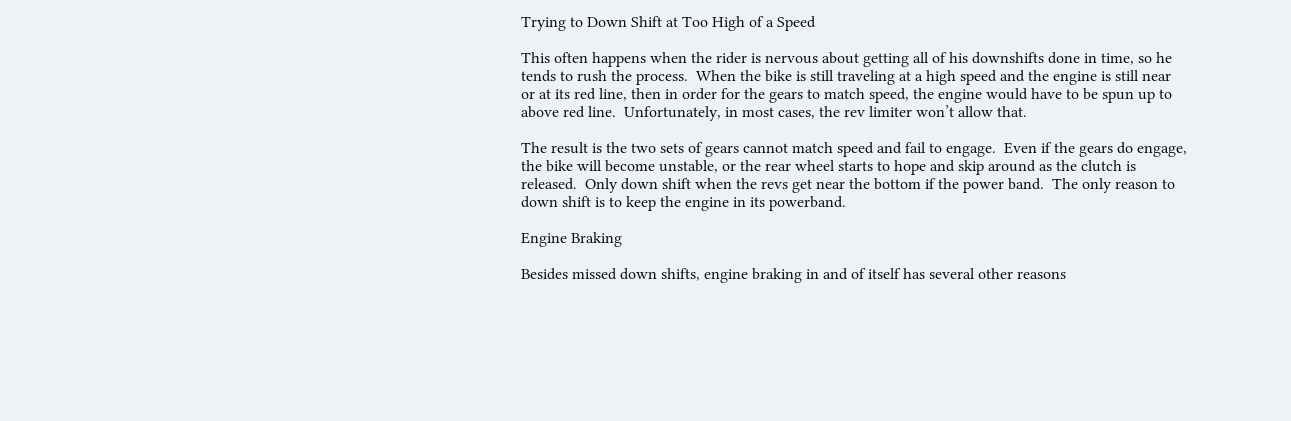Trying to Down Shift at Too High of a Speed

This often happens when the rider is nervous about getting all of his downshifts done in time, so he tends to rush the process.  When the bike is still traveling at a high speed and the engine is still near or at its red line, then in order for the gears to match speed, the engine would have to be spun up to above red line.  Unfortunately, in most cases, the rev limiter won’t allow that.

The result is the two sets of gears cannot match speed and fail to engage.  Even if the gears do engage, the bike will become unstable, or the rear wheel starts to hope and skip around as the clutch is released.  Only down shift when the revs get near the bottom if the power band.  The only reason to down shift is to keep the engine in its powerband.

Engine Braking

Besides missed down shifts, engine braking in and of itself has several other reasons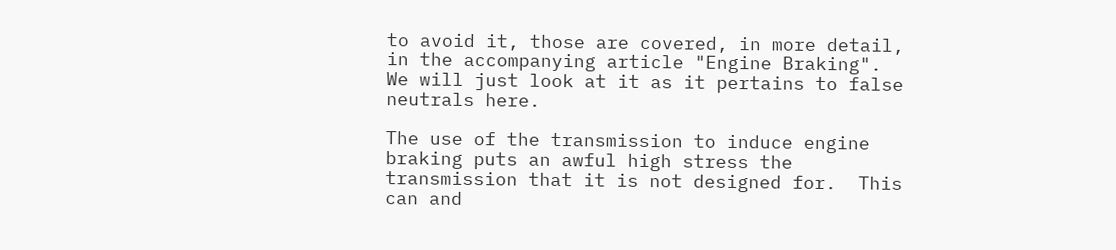to avoid it, those are covered, in more detail, in the accompanying article "Engine Braking".  We will just look at it as it pertains to false neutrals here.

The use of the transmission to induce engine braking puts an awful high stress the transmission that it is not designed for.  This can and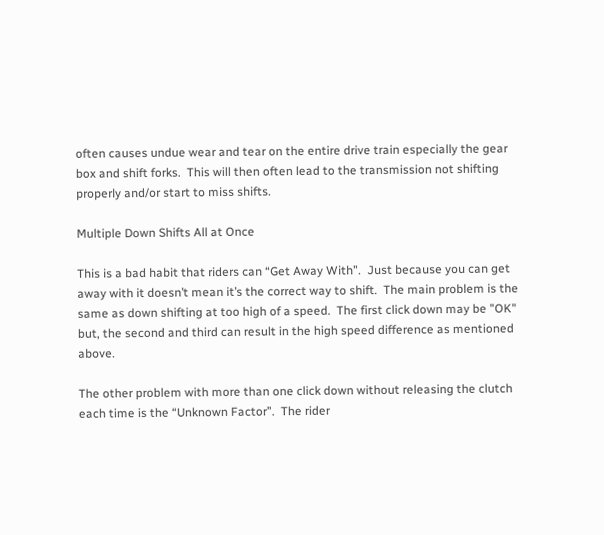often causes undue wear and tear on the entire drive train especially the gear box and shift forks.  This will then often lead to the transmission not shifting properly and/or start to miss shifts.

Multiple Down Shifts All at Once

This is a bad habit that riders can “Get Away With”.  Just because you can get away with it doesn’t mean it’s the correct way to shift.  The main problem is the same as down shifting at too high of a speed.  The first click down may be "OK" but, the second and third can result in the high speed difference as mentioned above.

The other problem with more than one click down without releasing the clutch each time is the “Unknown Factor”.  The rider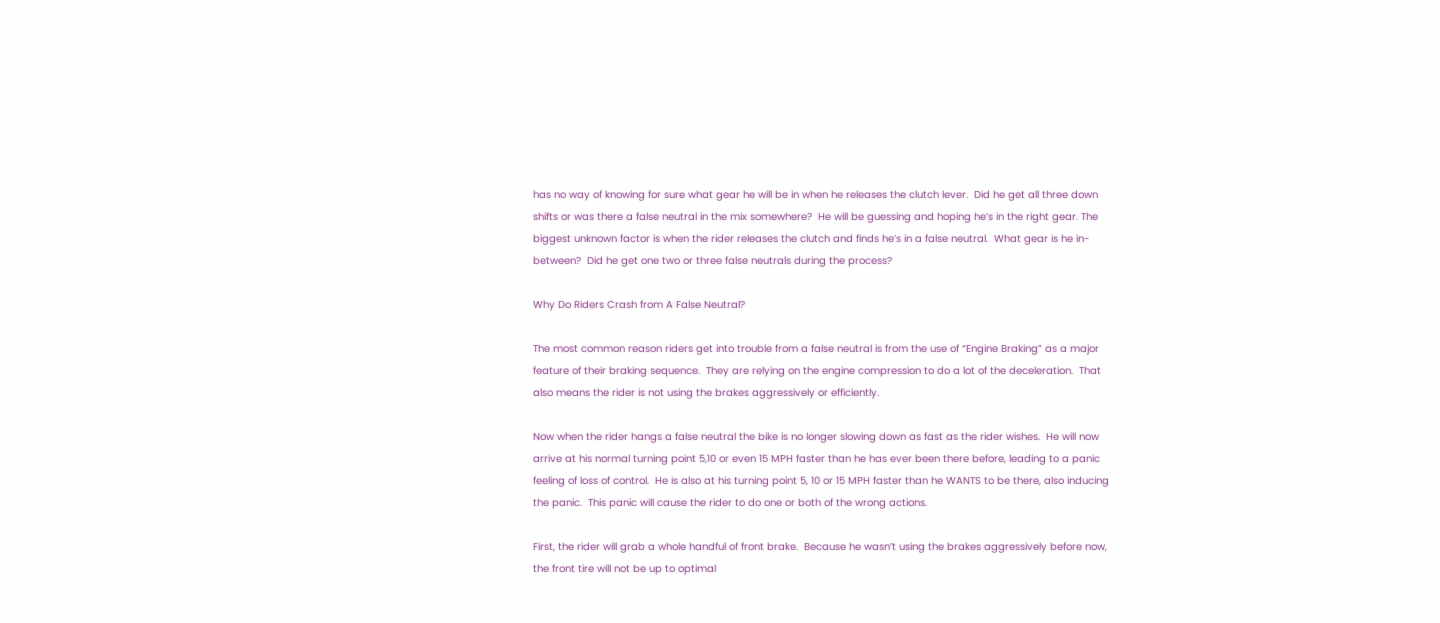has no way of knowing for sure what gear he will be in when he releases the clutch lever.  Did he get all three down shifts or was there a false neutral in the mix somewhere?  He will be guessing and hoping he’s in the right gear. The biggest unknown factor is when the rider releases the clutch and finds he’s in a false neutral.  What gear is he in-between?  Did he get one two or three false neutrals during the process?

Why Do Riders Crash from A False Neutral?

The most common reason riders get into trouble from a false neutral is from the use of “Engine Braking” as a major feature of their braking sequence.  They are relying on the engine compression to do a lot of the deceleration.  That also means the rider is not using the brakes aggressively or efficiently.

Now when the rider hangs a false neutral the bike is no longer slowing down as fast as the rider wishes.  He will now arrive at his normal turning point 5,10 or even 15 MPH faster than he has ever been there before, leading to a panic feeling of loss of control.  He is also at his turning point 5, 10 or 15 MPH faster than he WANTS to be there, also inducing the panic.  This panic will cause the rider to do one or both of the wrong actions.

First, the rider will grab a whole handful of front brake.  Because he wasn’t using the brakes aggressively before now, the front tire will not be up to optimal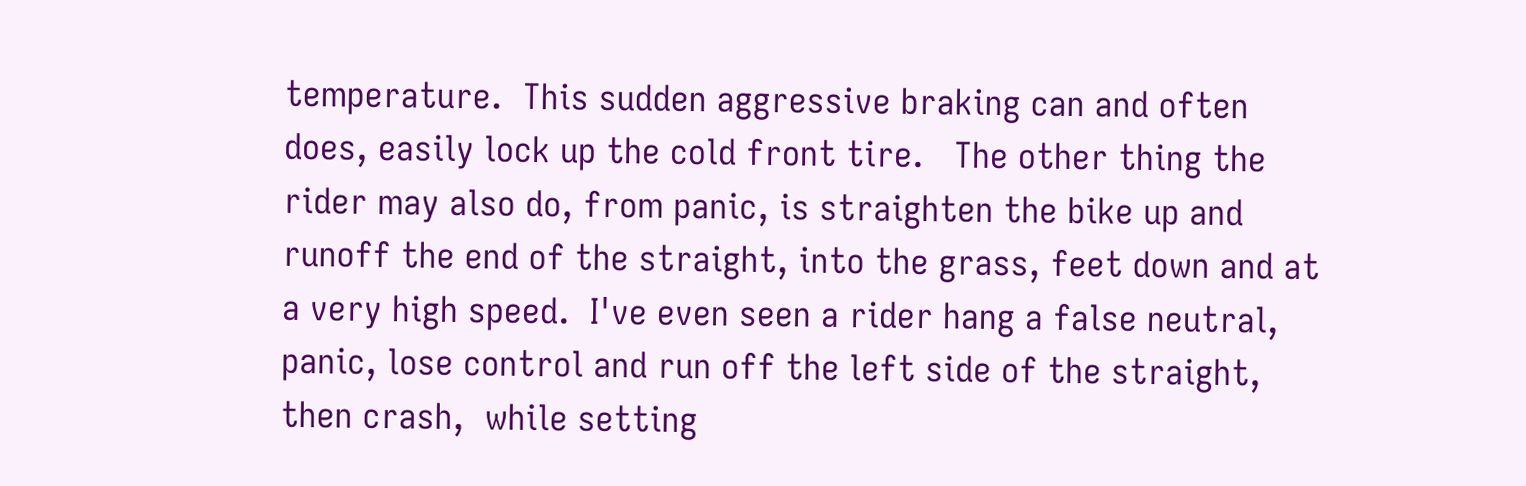temperature.  This sudden aggressive braking can and often does, easily lock up the cold front tire.   The other thing the rider may also do, from panic, is straighten the bike up and runoff the end of the straight, into the grass, feet down and at a very high speed.  I've even seen a rider hang a false neutral, panic, lose control and run off the left side of the straight, then crash,  while setting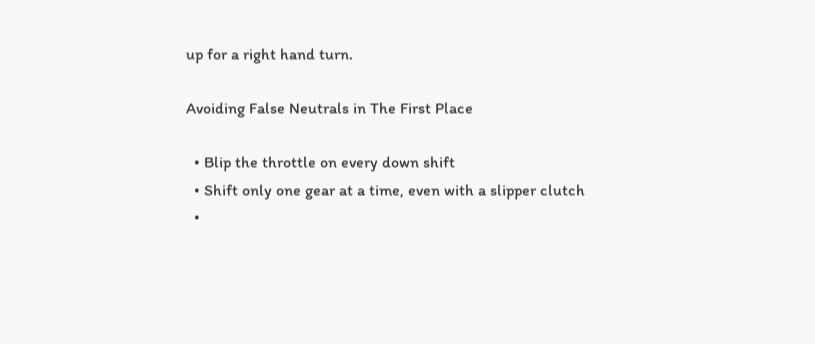up for a right hand turn.

Avoiding False Neutrals in The First Place

  • Blip the throttle on every down shift
  • Shift only one gear at a time, even with a slipper clutch
  •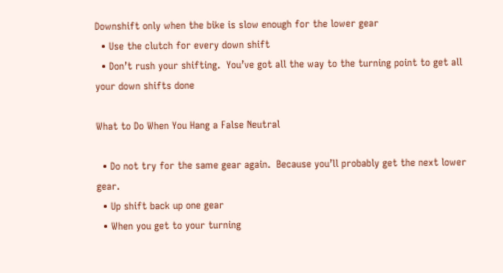Downshift only when the bike is slow enough for the lower gear
  • Use the clutch for every down shift
  • Don’t rush your shifting.  You’ve got all the way to the turning point to get all your down shifts done

What to Do When You Hang a False Neutral

  • Do not try for the same gear again.  Because you’ll probably get the next lower gear.
  • Up shift back up one gear
  • When you get to your turning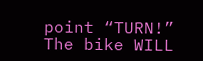point “TURN!”  The bike WILL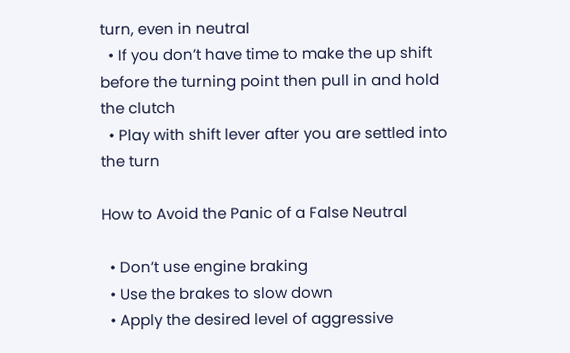turn, even in neutral
  • If you don’t have time to make the up shift before the turning point then pull in and hold the clutch
  • Play with shift lever after you are settled into the turn

How to Avoid the Panic of a False Neutral

  • Don’t use engine braking
  • Use the brakes to slow down
  • Apply the desired level of aggressive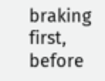braking first, before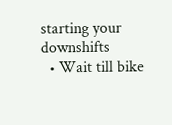starting your downshifts
  • Wait till bike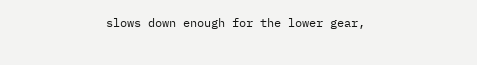slows down enough for the lower gear,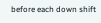before each down shift